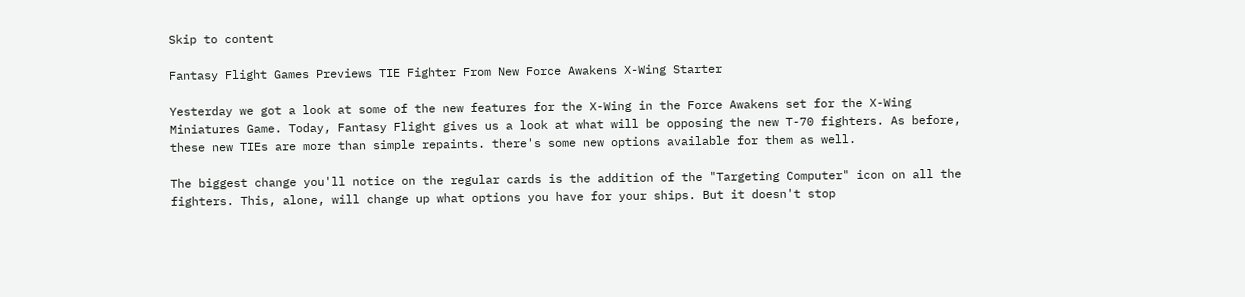Skip to content

Fantasy Flight Games Previews TIE Fighter From New Force Awakens X-Wing Starter

Yesterday we got a look at some of the new features for the X-Wing in the Force Awakens set for the X-Wing Miniatures Game. Today, Fantasy Flight gives us a look at what will be opposing the new T-70 fighters. As before, these new TIEs are more than simple repaints. there's some new options available for them as well.

The biggest change you'll notice on the regular cards is the addition of the "Targeting Computer" icon on all the fighters. This, alone, will change up what options you have for your ships. But it doesn't stop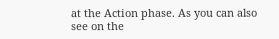at the Action phase. As you can also see on the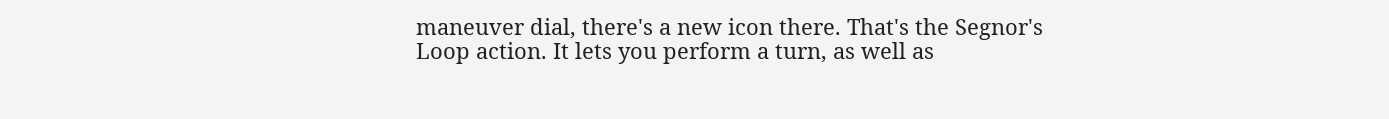maneuver dial, there's a new icon there. That's the Segnor's Loop action. It lets you perform a turn, as well as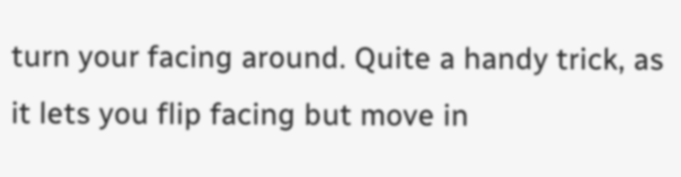turn your facing around. Quite a handy trick, as it lets you flip facing but move in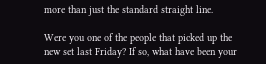more than just the standard straight line.

Were you one of the people that picked up the new set last Friday? If so, what have been your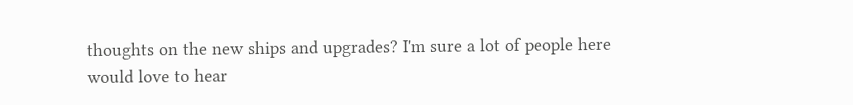thoughts on the new ships and upgrades? I'm sure a lot of people here would love to hear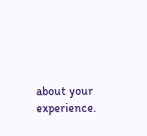about your experience.